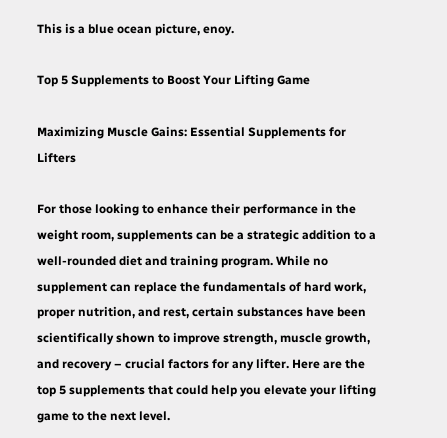This is a blue ocean picture, enoy.

Top 5 Supplements to Boost Your Lifting Game

Maximizing Muscle Gains: Essential Supplements for Lifters

For those looking to enhance their performance in the weight room, supplements can be a strategic addition to a well-rounded diet and training program. While no supplement can replace the fundamentals of hard work, proper nutrition, and rest, certain substances have been scientifically shown to improve strength, muscle growth, and recovery – crucial factors for any lifter. Here are the top 5 supplements that could help you elevate your lifting game to the next level.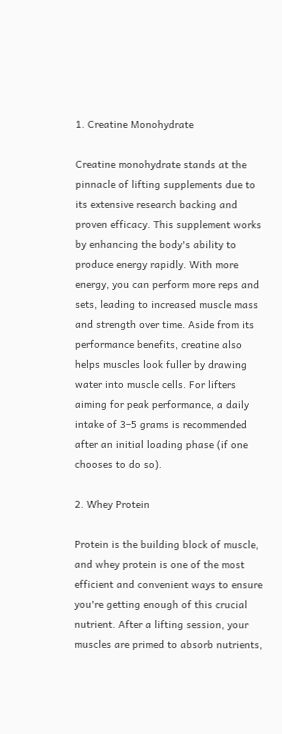1. Creatine Monohydrate

Creatine monohydrate stands at the pinnacle of lifting supplements due to its extensive research backing and proven efficacy. This supplement works by enhancing the body's ability to produce energy rapidly. With more energy, you can perform more reps and sets, leading to increased muscle mass and strength over time. Aside from its performance benefits, creatine also helps muscles look fuller by drawing water into muscle cells. For lifters aiming for peak performance, a daily intake of 3–5 grams is recommended after an initial loading phase (if one chooses to do so).

2. Whey Protein

Protein is the building block of muscle, and whey protein is one of the most efficient and convenient ways to ensure you're getting enough of this crucial nutrient. After a lifting session, your muscles are primed to absorb nutrients,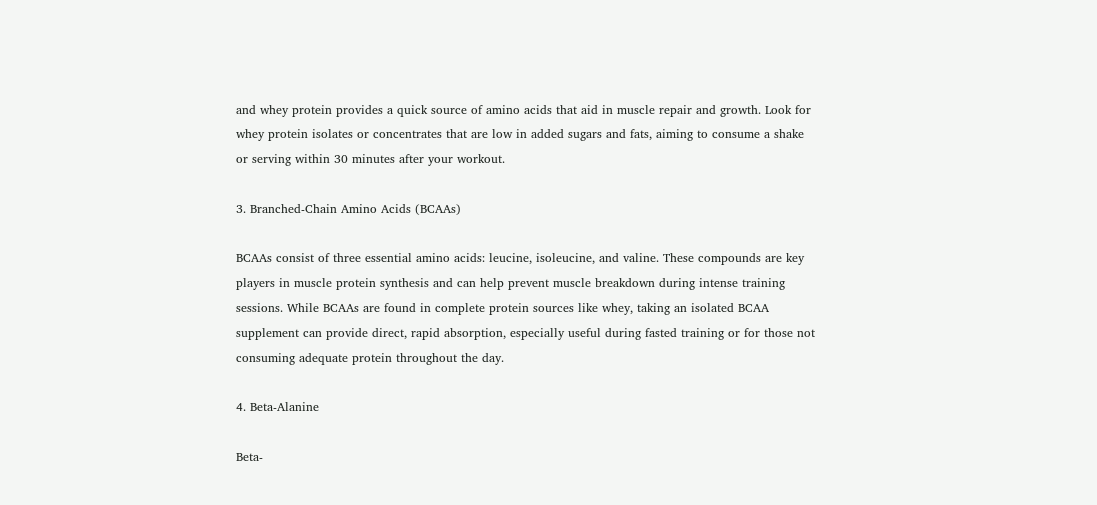and whey protein provides a quick source of amino acids that aid in muscle repair and growth. Look for whey protein isolates or concentrates that are low in added sugars and fats, aiming to consume a shake or serving within 30 minutes after your workout.

3. Branched-Chain Amino Acids (BCAAs)

BCAAs consist of three essential amino acids: leucine, isoleucine, and valine. These compounds are key players in muscle protein synthesis and can help prevent muscle breakdown during intense training sessions. While BCAAs are found in complete protein sources like whey, taking an isolated BCAA supplement can provide direct, rapid absorption, especially useful during fasted training or for those not consuming adequate protein throughout the day.

4. Beta-Alanine

Beta-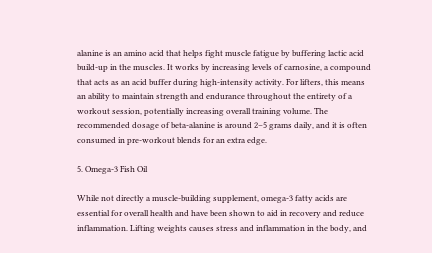alanine is an amino acid that helps fight muscle fatigue by buffering lactic acid build-up in the muscles. It works by increasing levels of carnosine, a compound that acts as an acid buffer during high-intensity activity. For lifters, this means an ability to maintain strength and endurance throughout the entirety of a workout session, potentially increasing overall training volume. The recommended dosage of beta-alanine is around 2–5 grams daily, and it is often consumed in pre-workout blends for an extra edge.

5. Omega-3 Fish Oil

While not directly a muscle-building supplement, omega-3 fatty acids are essential for overall health and have been shown to aid in recovery and reduce inflammation. Lifting weights causes stress and inflammation in the body, and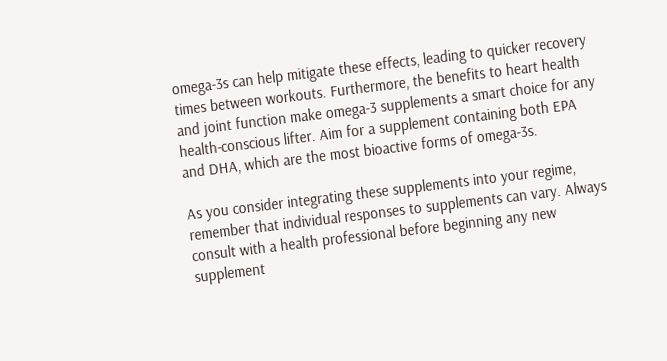omega-3s can help mitigate these effects, leading to quicker recovery times between workouts. Furthermore, the benefits to heart health and joint function make omega-3 supplements a smart choice for any health-conscious lifter. Aim for a supplement containing both EPA and DHA, which are the most bioactive forms of omega-3s.

As you consider integrating these supplements into your regime, remember that individual responses to supplements can vary. Always consult with a health professional before beginning any new supplement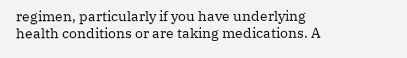regimen, particularly if you have underlying health conditions or are taking medications. A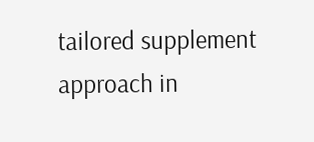tailored supplement approach in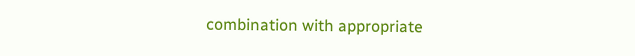combination with appropriate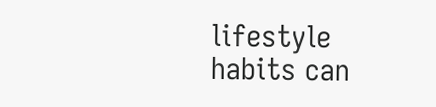lifestyle habits can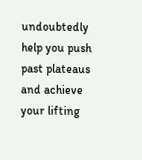undoubtedly help you push past plateaus and achieve your lifting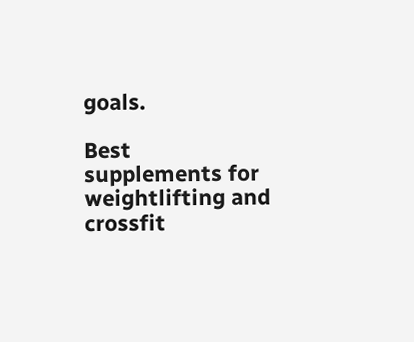goals.

Best supplements for weightlifting and crossfit